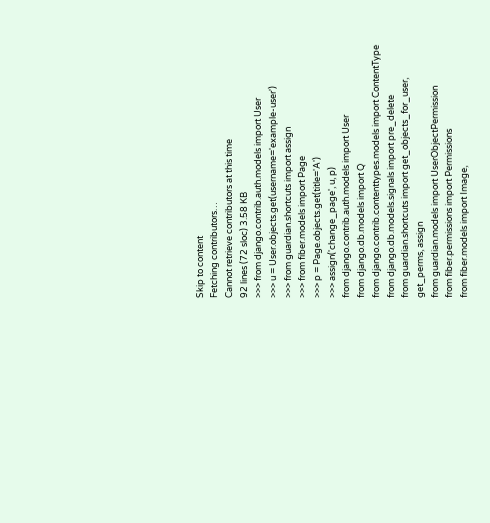Skip to content
Fetching contributors…
Cannot retrieve contributors at this time
92 lines (72 sloc) 3.58 KB
>>> from django.contrib.auth.models import User
>>> u = User.objects.get(username='example-user')
>>> from guardian.shortcuts import assign
>>> from fiber.models import Page
>>> p = Page.objects.get(title='A')
>>> assign('change_page', u, p)
from django.contrib.auth.models import User
from django.db.models import Q
from django.contrib.contenttypes.models import ContentType
from django.db.models.signals import pre_delete
from guardian.shortcuts import get_objects_for_user, get_perms, assign
from guardian.models import UserObjectPermission
from fiber.permissions import Permissions
from fiber.models import Image,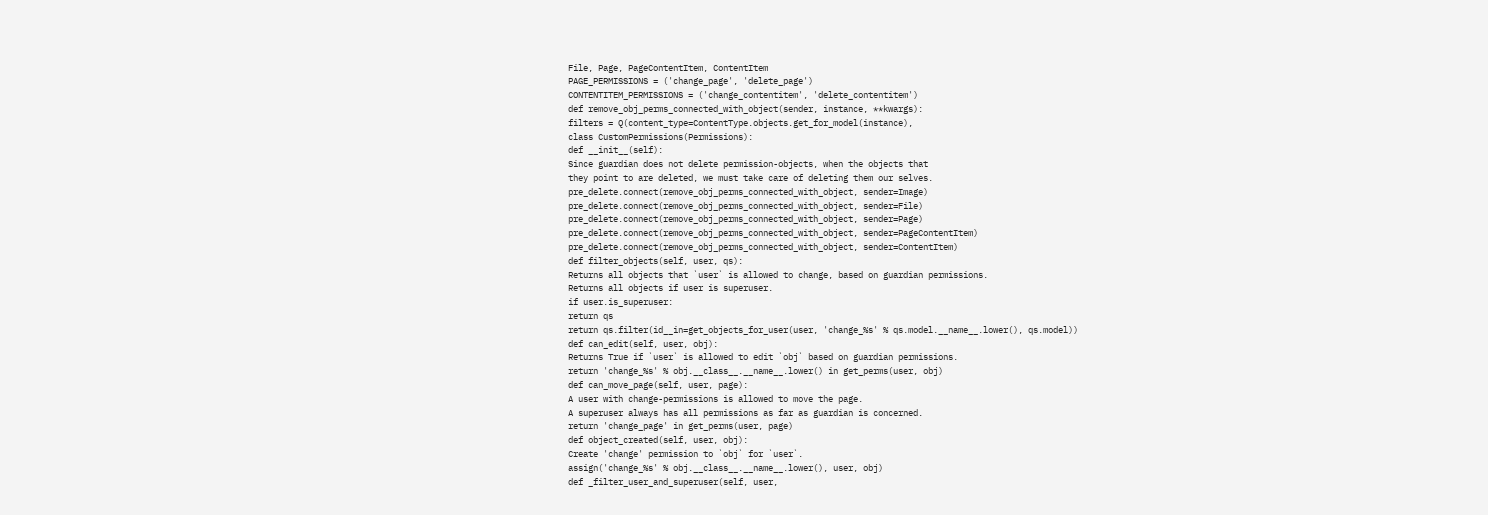File, Page, PageContentItem, ContentItem
PAGE_PERMISSIONS = ('change_page', 'delete_page')
CONTENTITEM_PERMISSIONS = ('change_contentitem', 'delete_contentitem')
def remove_obj_perms_connected_with_object(sender, instance, **kwargs):
filters = Q(content_type=ContentType.objects.get_for_model(instance),
class CustomPermissions(Permissions):
def __init__(self):
Since guardian does not delete permission-objects, when the objects that
they point to are deleted, we must take care of deleting them our selves.
pre_delete.connect(remove_obj_perms_connected_with_object, sender=Image)
pre_delete.connect(remove_obj_perms_connected_with_object, sender=File)
pre_delete.connect(remove_obj_perms_connected_with_object, sender=Page)
pre_delete.connect(remove_obj_perms_connected_with_object, sender=PageContentItem)
pre_delete.connect(remove_obj_perms_connected_with_object, sender=ContentItem)
def filter_objects(self, user, qs):
Returns all objects that `user` is allowed to change, based on guardian permissions.
Returns all objects if user is superuser.
if user.is_superuser:
return qs
return qs.filter(id__in=get_objects_for_user(user, 'change_%s' % qs.model.__name__.lower(), qs.model))
def can_edit(self, user, obj):
Returns True if `user` is allowed to edit `obj` based on guardian permissions.
return 'change_%s' % obj.__class__.__name__.lower() in get_perms(user, obj)
def can_move_page(self, user, page):
A user with change-permissions is allowed to move the page.
A superuser always has all permissions as far as guardian is concerned.
return 'change_page' in get_perms(user, page)
def object_created(self, user, obj):
Create 'change' permission to `obj` for `user`.
assign('change_%s' % obj.__class__.__name__.lower(), user, obj)
def _filter_user_and_superuser(self, user,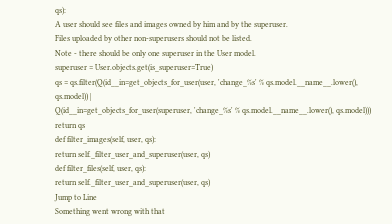qs):
A user should see files and images owned by him and by the superuser.
Files uploaded by other non-superusers should not be listed.
Note - there should be only one superuser in the User model.
superuser = User.objects.get(is_superuser=True)
qs = qs.filter(Q(id__in=get_objects_for_user(user, 'change_%s' % qs.model.__name__.lower(), qs.model)) |
Q(id__in=get_objects_for_user(superuser, 'change_%s' % qs.model.__name__.lower(), qs.model)))
return qs
def filter_images(self, user, qs):
return self._filter_user_and_superuser(user, qs)
def filter_files(self, user, qs):
return self._filter_user_and_superuser(user, qs)
Jump to Line
Something went wrong with that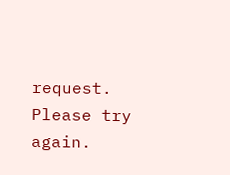request. Please try again.